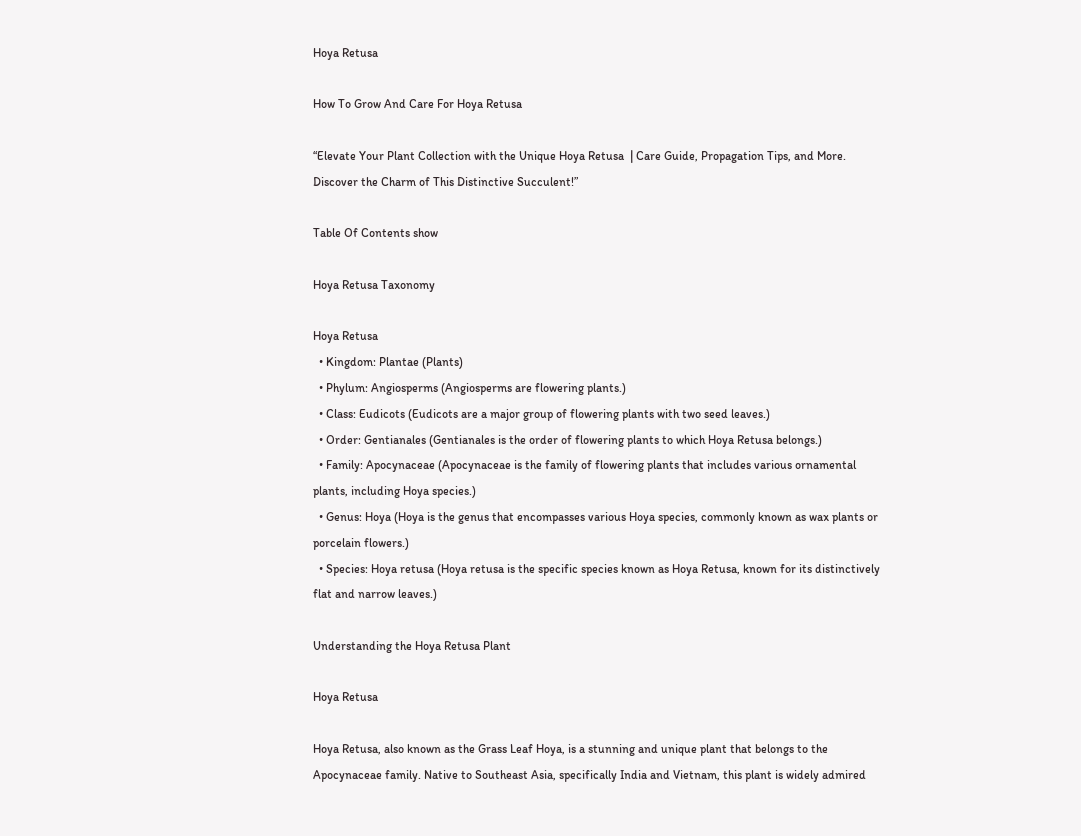Hoya Retusa

How To Grow And Care For Hoya Retusa

“Elevate Your Plant Collection with the Unique Hoya Retusa  | Care Guide, Propagation Tips, and More. Discover the Charm of This Distinctive Succulent!”

Table Of Contents show

Hoya Retusa Taxonomy

Hoya Retusa
  • Kingdom: Plantae (Plants)
  • Phylum: Angiosperms (Angiosperms are flowering plants.)
  • Class: Eudicots (Eudicots are a major group of flowering plants with two seed leaves.)
  • Order: Gentianales (Gentianales is the order of flowering plants to which Hoya Retusa belongs.)
  • Family: Apocynaceae (Apocynaceae is the family of flowering plants that includes various ornamental plants, including Hoya species.)
  • Genus: Hoya (Hoya is the genus that encompasses various Hoya species, commonly known as wax plants or porcelain flowers.)
  • Species: Hoya retusa (Hoya retusa is the specific species known as Hoya Retusa, known for its distinctively flat and narrow leaves.)

Understanding the Hoya Retusa Plant

Hoya Retusa

Hoya Retusa, also known as the Grass Leaf Hoya, is a stunning and unique plant that belongs to the Apocynaceae family. Native to Southeast Asia, specifically India and Vietnam, this plant is widely admired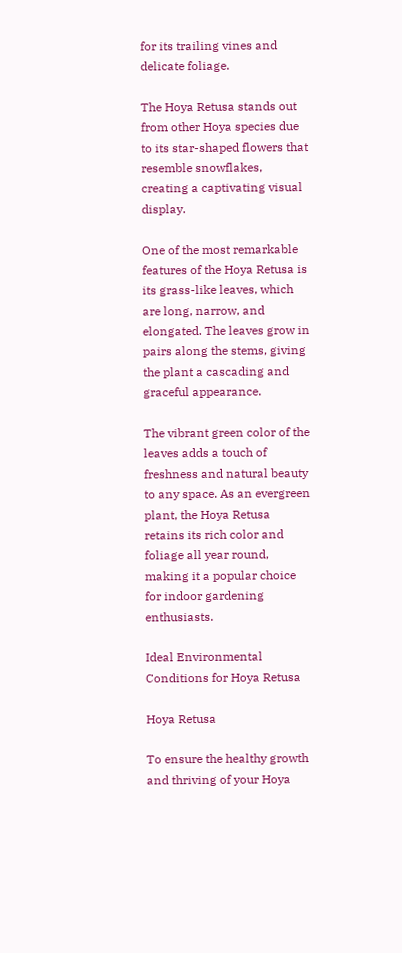for its trailing vines and delicate foliage.

The Hoya Retusa stands out from other Hoya species due to its star-shaped flowers that resemble snowflakes, creating a captivating visual display.

One of the most remarkable features of the Hoya Retusa is its grass-like leaves, which are long, narrow, and elongated. The leaves grow in pairs along the stems, giving the plant a cascading and graceful appearance.

The vibrant green color of the leaves adds a touch of freshness and natural beauty to any space. As an evergreen plant, the Hoya Retusa retains its rich color and foliage all year round, making it a popular choice for indoor gardening enthusiasts.

Ideal Environmental Conditions for Hoya Retusa

Hoya Retusa

To ensure the healthy growth and thriving of your Hoya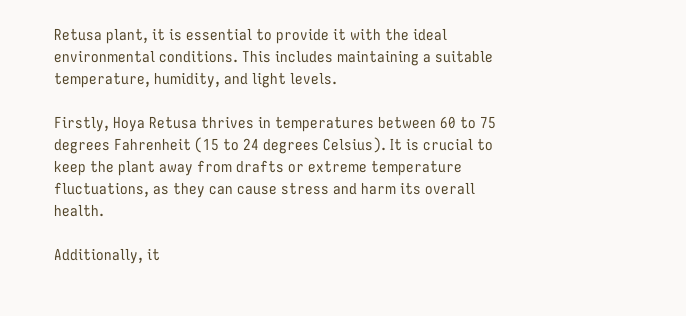Retusa plant, it is essential to provide it with the ideal environmental conditions. This includes maintaining a suitable temperature, humidity, and light levels.

Firstly, Hoya Retusa thrives in temperatures between 60 to 75 degrees Fahrenheit (15 to 24 degrees Celsius). It is crucial to keep the plant away from drafts or extreme temperature fluctuations, as they can cause stress and harm its overall health.

Additionally, it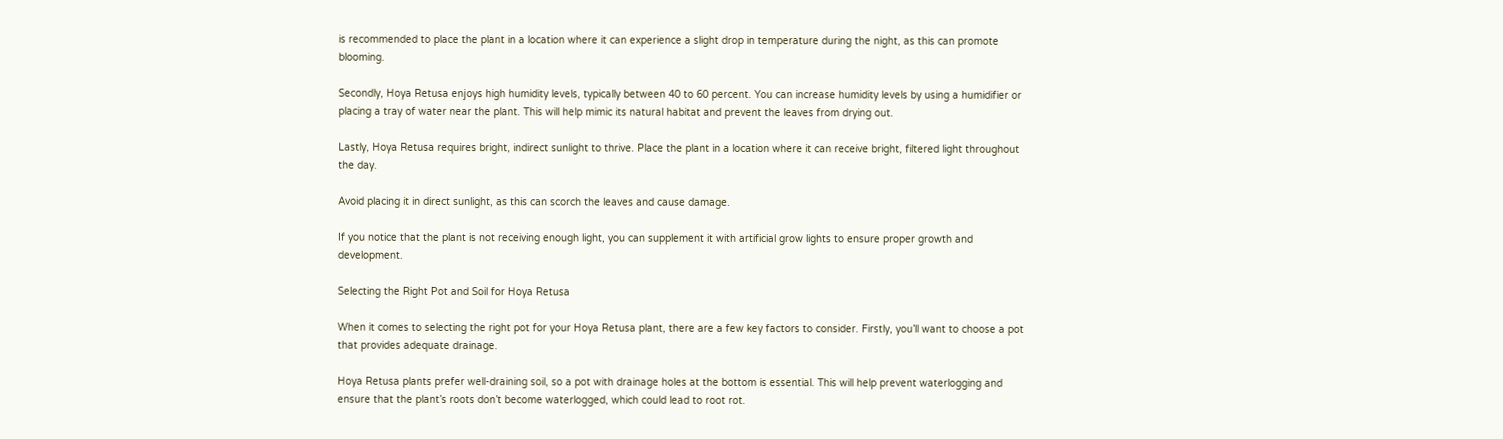is recommended to place the plant in a location where it can experience a slight drop in temperature during the night, as this can promote blooming.

Secondly, Hoya Retusa enjoys high humidity levels, typically between 40 to 60 percent. You can increase humidity levels by using a humidifier or placing a tray of water near the plant. This will help mimic its natural habitat and prevent the leaves from drying out.

Lastly, Hoya Retusa requires bright, indirect sunlight to thrive. Place the plant in a location where it can receive bright, filtered light throughout the day.

Avoid placing it in direct sunlight, as this can scorch the leaves and cause damage.

If you notice that the plant is not receiving enough light, you can supplement it with artificial grow lights to ensure proper growth and development.

Selecting the Right Pot and Soil for Hoya Retusa

When it comes to selecting the right pot for your Hoya Retusa plant, there are a few key factors to consider. Firstly, you’ll want to choose a pot that provides adequate drainage.

Hoya Retusa plants prefer well-draining soil, so a pot with drainage holes at the bottom is essential. This will help prevent waterlogging and ensure that the plant’s roots don’t become waterlogged, which could lead to root rot.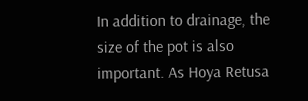In addition to drainage, the size of the pot is also important. As Hoya Retusa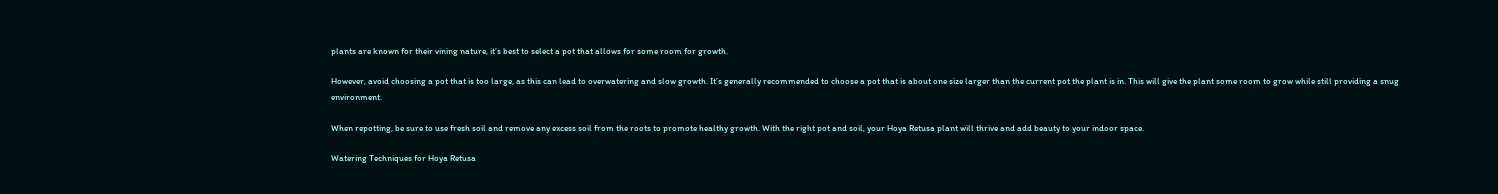plants are known for their vining nature, it’s best to select a pot that allows for some room for growth.

However, avoid choosing a pot that is too large, as this can lead to overwatering and slow growth. It’s generally recommended to choose a pot that is about one size larger than the current pot the plant is in. This will give the plant some room to grow while still providing a snug environment.

When repotting, be sure to use fresh soil and remove any excess soil from the roots to promote healthy growth. With the right pot and soil, your Hoya Retusa plant will thrive and add beauty to your indoor space.

Watering Techniques for Hoya Retusa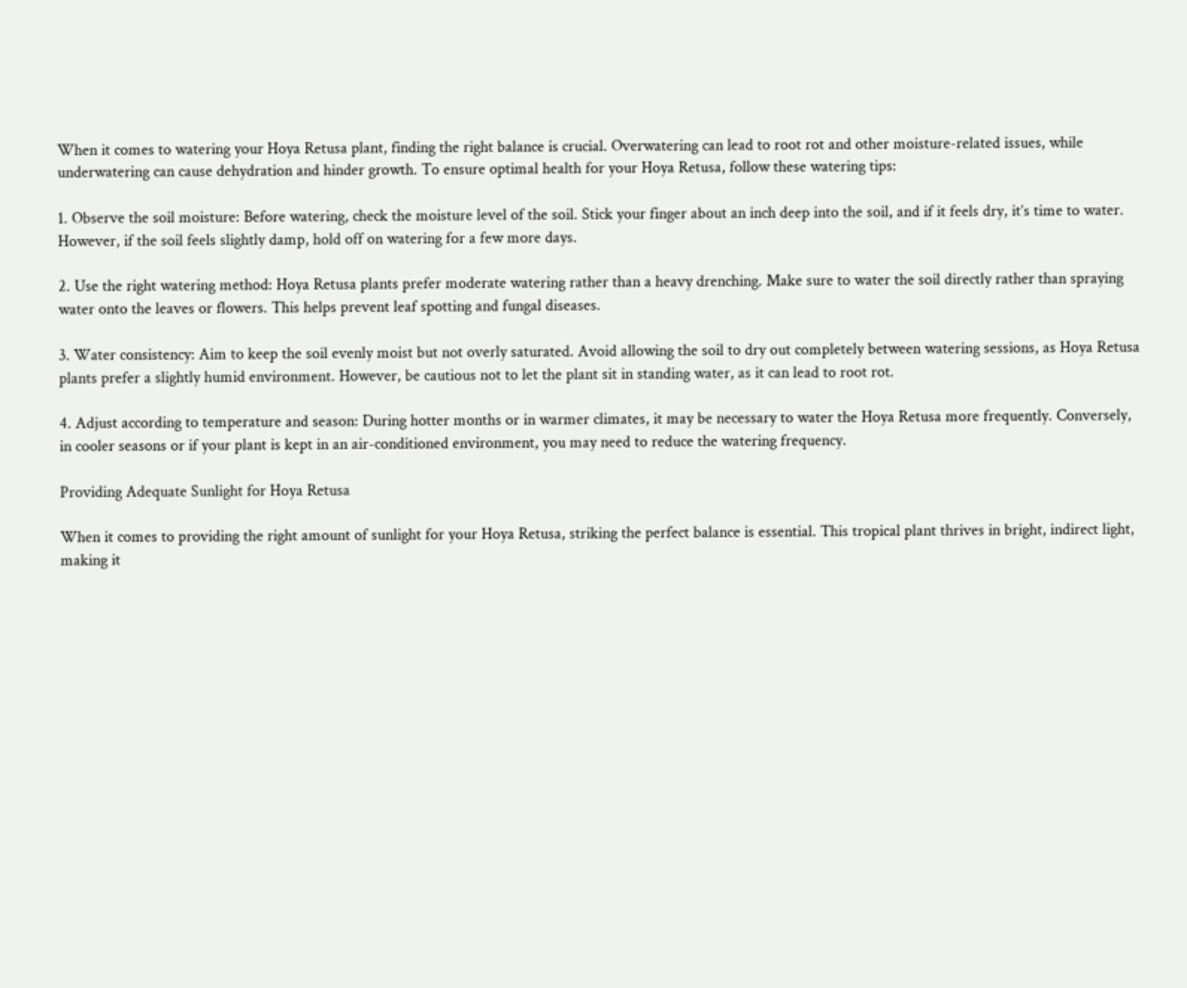When it comes to watering your Hoya Retusa plant, finding the right balance is crucial. Overwatering can lead to root rot and other moisture-related issues, while underwatering can cause dehydration and hinder growth. To ensure optimal health for your Hoya Retusa, follow these watering tips:

1. Observe the soil moisture: Before watering, check the moisture level of the soil. Stick your finger about an inch deep into the soil, and if it feels dry, it’s time to water. However, if the soil feels slightly damp, hold off on watering for a few more days.

2. Use the right watering method: Hoya Retusa plants prefer moderate watering rather than a heavy drenching. Make sure to water the soil directly rather than spraying water onto the leaves or flowers. This helps prevent leaf spotting and fungal diseases.

3. Water consistency: Aim to keep the soil evenly moist but not overly saturated. Avoid allowing the soil to dry out completely between watering sessions, as Hoya Retusa plants prefer a slightly humid environment. However, be cautious not to let the plant sit in standing water, as it can lead to root rot.

4. Adjust according to temperature and season: During hotter months or in warmer climates, it may be necessary to water the Hoya Retusa more frequently. Conversely, in cooler seasons or if your plant is kept in an air-conditioned environment, you may need to reduce the watering frequency.

Providing Adequate Sunlight for Hoya Retusa

When it comes to providing the right amount of sunlight for your Hoya Retusa, striking the perfect balance is essential. This tropical plant thrives in bright, indirect light, making it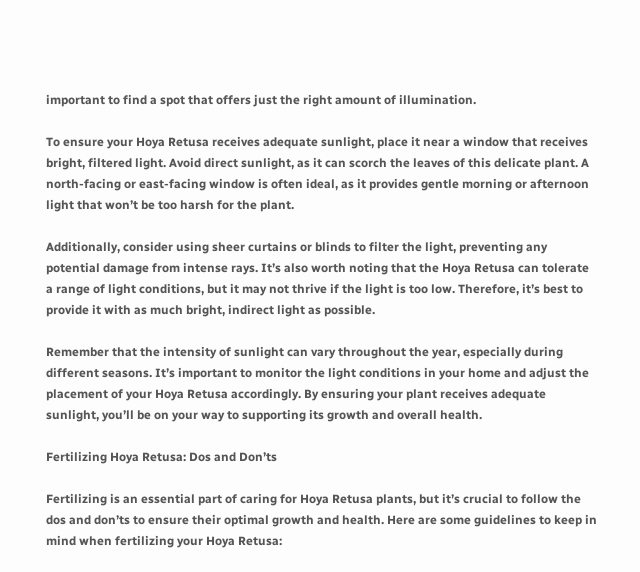important to find a spot that offers just the right amount of illumination.

To ensure your Hoya Retusa receives adequate sunlight, place it near a window that receives bright, filtered light. Avoid direct sunlight, as it can scorch the leaves of this delicate plant. A north-facing or east-facing window is often ideal, as it provides gentle morning or afternoon light that won’t be too harsh for the plant.

Additionally, consider using sheer curtains or blinds to filter the light, preventing any potential damage from intense rays. It’s also worth noting that the Hoya Retusa can tolerate a range of light conditions, but it may not thrive if the light is too low. Therefore, it’s best to provide it with as much bright, indirect light as possible.

Remember that the intensity of sunlight can vary throughout the year, especially during different seasons. It’s important to monitor the light conditions in your home and adjust the placement of your Hoya Retusa accordingly. By ensuring your plant receives adequate sunlight, you’ll be on your way to supporting its growth and overall health.

Fertilizing Hoya Retusa: Dos and Don’ts

Fertilizing is an essential part of caring for Hoya Retusa plants, but it’s crucial to follow the dos and don’ts to ensure their optimal growth and health. Here are some guidelines to keep in mind when fertilizing your Hoya Retusa: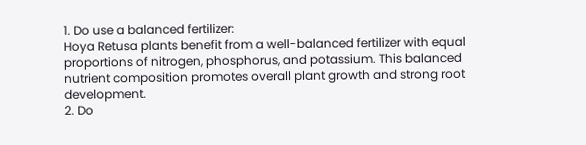1. Do use a balanced fertilizer:
Hoya Retusa plants benefit from a well-balanced fertilizer with equal proportions of nitrogen, phosphorus, and potassium. This balanced nutrient composition promotes overall plant growth and strong root development.
2. Do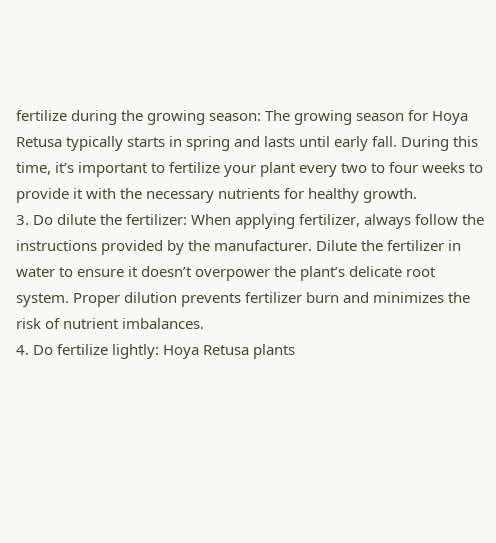fertilize during the growing season: The growing season for Hoya Retusa typically starts in spring and lasts until early fall. During this time, it’s important to fertilize your plant every two to four weeks to provide it with the necessary nutrients for healthy growth.
3. Do dilute the fertilizer: When applying fertilizer, always follow the instructions provided by the manufacturer. Dilute the fertilizer in water to ensure it doesn’t overpower the plant’s delicate root system. Proper dilution prevents fertilizer burn and minimizes the risk of nutrient imbalances.
4. Do fertilize lightly: Hoya Retusa plants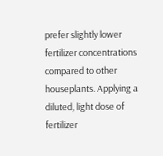prefer slightly lower fertilizer concentrations compared to other houseplants. Applying a diluted, light dose of fertilizer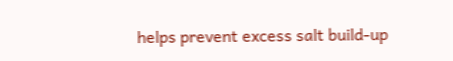helps prevent excess salt build-up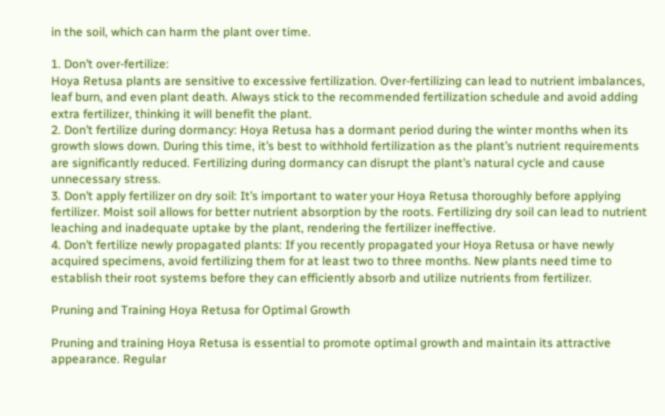in the soil, which can harm the plant over time.

1. Don’t over-fertilize:
Hoya Retusa plants are sensitive to excessive fertilization. Over-fertilizing can lead to nutrient imbalances, leaf burn, and even plant death. Always stick to the recommended fertilization schedule and avoid adding extra fertilizer, thinking it will benefit the plant.
2. Don’t fertilize during dormancy: Hoya Retusa has a dormant period during the winter months when its growth slows down. During this time, it’s best to withhold fertilization as the plant’s nutrient requirements are significantly reduced. Fertilizing during dormancy can disrupt the plant’s natural cycle and cause unnecessary stress.
3. Don’t apply fertilizer on dry soil: It’s important to water your Hoya Retusa thoroughly before applying fertilizer. Moist soil allows for better nutrient absorption by the roots. Fertilizing dry soil can lead to nutrient leaching and inadequate uptake by the plant, rendering the fertilizer ineffective.
4. Don’t fertilize newly propagated plants: If you recently propagated your Hoya Retusa or have newly acquired specimens, avoid fertilizing them for at least two to three months. New plants need time to establish their root systems before they can efficiently absorb and utilize nutrients from fertilizer.

Pruning and Training Hoya Retusa for Optimal Growth

Pruning and training Hoya Retusa is essential to promote optimal growth and maintain its attractive appearance. Regular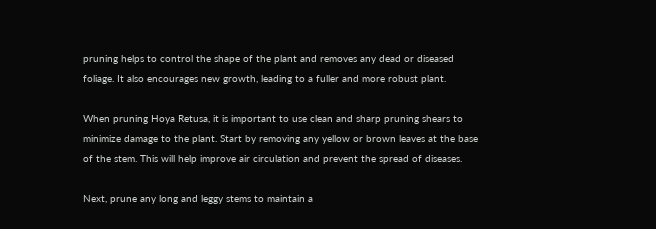pruning helps to control the shape of the plant and removes any dead or diseased foliage. It also encourages new growth, leading to a fuller and more robust plant.

When pruning Hoya Retusa, it is important to use clean and sharp pruning shears to minimize damage to the plant. Start by removing any yellow or brown leaves at the base of the stem. This will help improve air circulation and prevent the spread of diseases.

Next, prune any long and leggy stems to maintain a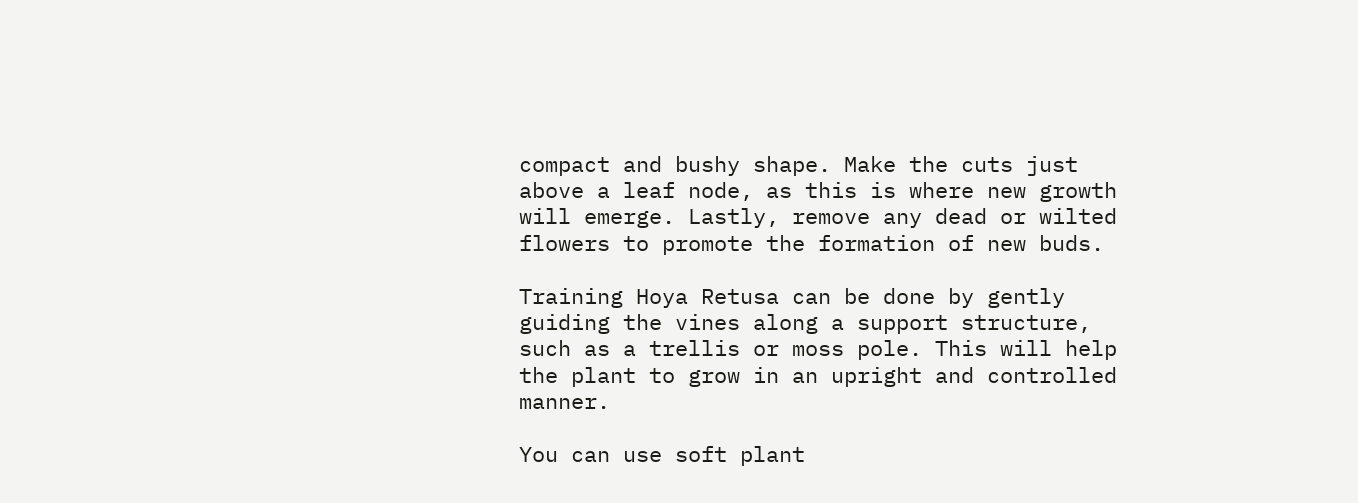compact and bushy shape. Make the cuts just above a leaf node, as this is where new growth will emerge. Lastly, remove any dead or wilted flowers to promote the formation of new buds.

Training Hoya Retusa can be done by gently guiding the vines along a support structure, such as a trellis or moss pole. This will help the plant to grow in an upright and controlled manner.

You can use soft plant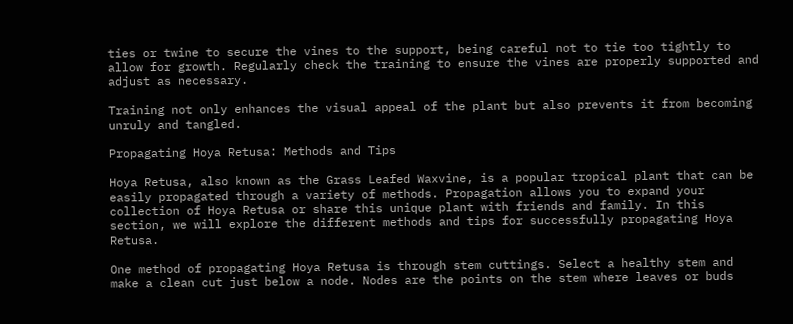ties or twine to secure the vines to the support, being careful not to tie too tightly to allow for growth. Regularly check the training to ensure the vines are properly supported and adjust as necessary.

Training not only enhances the visual appeal of the plant but also prevents it from becoming unruly and tangled.

Propagating Hoya Retusa: Methods and Tips

Hoya Retusa, also known as the Grass Leafed Waxvine, is a popular tropical plant that can be easily propagated through a variety of methods. Propagation allows you to expand your collection of Hoya Retusa or share this unique plant with friends and family. In this section, we will explore the different methods and tips for successfully propagating Hoya Retusa.

One method of propagating Hoya Retusa is through stem cuttings. Select a healthy stem and make a clean cut just below a node. Nodes are the points on the stem where leaves or buds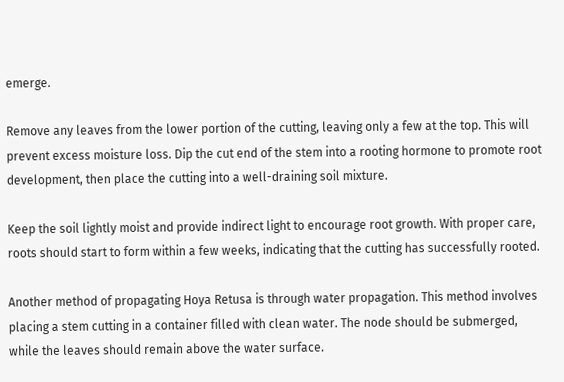emerge.

Remove any leaves from the lower portion of the cutting, leaving only a few at the top. This will prevent excess moisture loss. Dip the cut end of the stem into a rooting hormone to promote root development, then place the cutting into a well-draining soil mixture.

Keep the soil lightly moist and provide indirect light to encourage root growth. With proper care, roots should start to form within a few weeks, indicating that the cutting has successfully rooted.

Another method of propagating Hoya Retusa is through water propagation. This method involves placing a stem cutting in a container filled with clean water. The node should be submerged, while the leaves should remain above the water surface.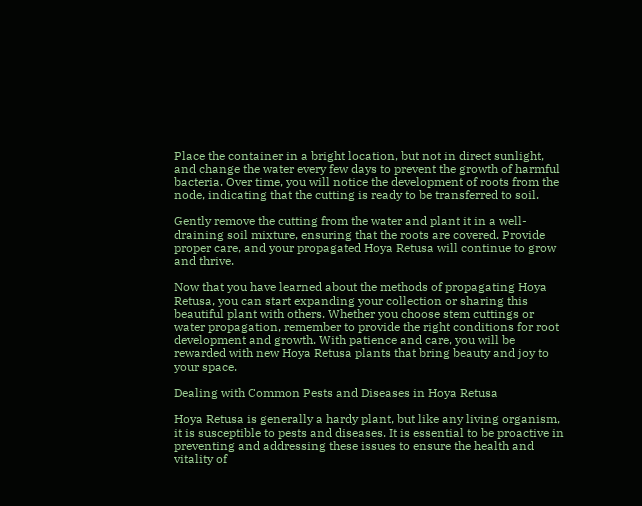Place the container in a bright location, but not in direct sunlight, and change the water every few days to prevent the growth of harmful bacteria. Over time, you will notice the development of roots from the node, indicating that the cutting is ready to be transferred to soil.

Gently remove the cutting from the water and plant it in a well-draining soil mixture, ensuring that the roots are covered. Provide proper care, and your propagated Hoya Retusa will continue to grow and thrive.

Now that you have learned about the methods of propagating Hoya Retusa, you can start expanding your collection or sharing this beautiful plant with others. Whether you choose stem cuttings or water propagation, remember to provide the right conditions for root development and growth. With patience and care, you will be rewarded with new Hoya Retusa plants that bring beauty and joy to your space.

Dealing with Common Pests and Diseases in Hoya Retusa

Hoya Retusa is generally a hardy plant, but like any living organism, it is susceptible to pests and diseases. It is essential to be proactive in preventing and addressing these issues to ensure the health and vitality of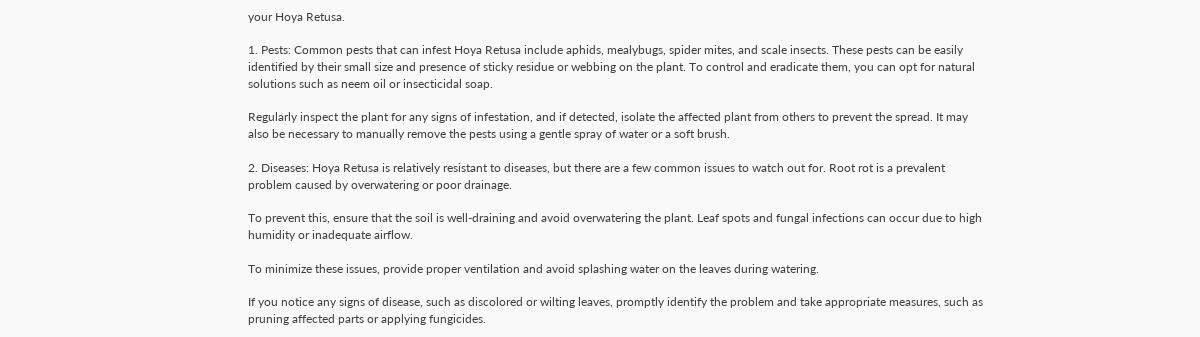your Hoya Retusa.

1. Pests: Common pests that can infest Hoya Retusa include aphids, mealybugs, spider mites, and scale insects. These pests can be easily identified by their small size and presence of sticky residue or webbing on the plant. To control and eradicate them, you can opt for natural solutions such as neem oil or insecticidal soap.

Regularly inspect the plant for any signs of infestation, and if detected, isolate the affected plant from others to prevent the spread. It may also be necessary to manually remove the pests using a gentle spray of water or a soft brush.

2. Diseases: Hoya Retusa is relatively resistant to diseases, but there are a few common issues to watch out for. Root rot is a prevalent problem caused by overwatering or poor drainage.

To prevent this, ensure that the soil is well-draining and avoid overwatering the plant. Leaf spots and fungal infections can occur due to high humidity or inadequate airflow.

To minimize these issues, provide proper ventilation and avoid splashing water on the leaves during watering.

If you notice any signs of disease, such as discolored or wilting leaves, promptly identify the problem and take appropriate measures, such as pruning affected parts or applying fungicides.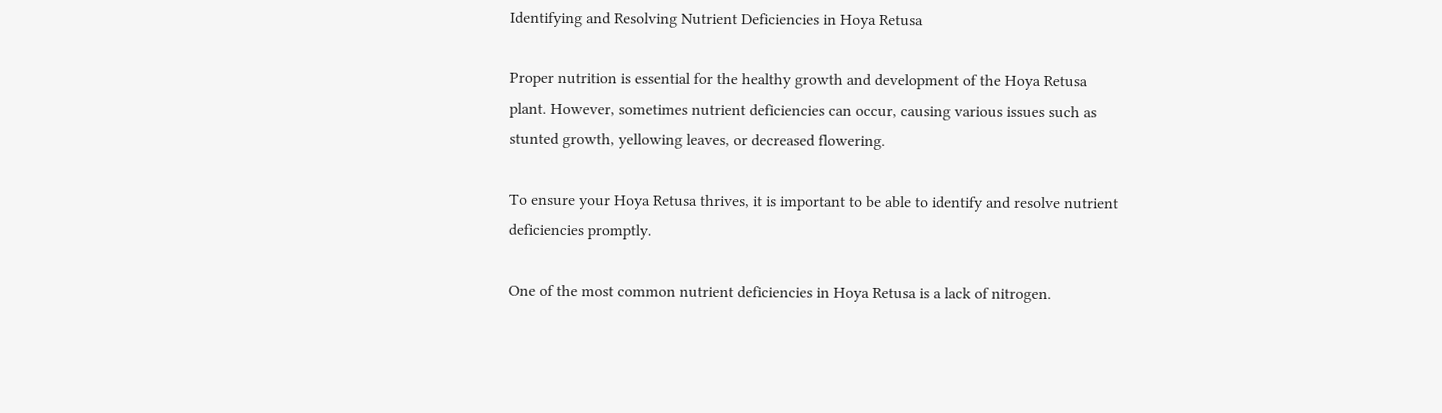Identifying and Resolving Nutrient Deficiencies in Hoya Retusa

Proper nutrition is essential for the healthy growth and development of the Hoya Retusa plant. However, sometimes nutrient deficiencies can occur, causing various issues such as stunted growth, yellowing leaves, or decreased flowering.

To ensure your Hoya Retusa thrives, it is important to be able to identify and resolve nutrient deficiencies promptly.

One of the most common nutrient deficiencies in Hoya Retusa is a lack of nitrogen.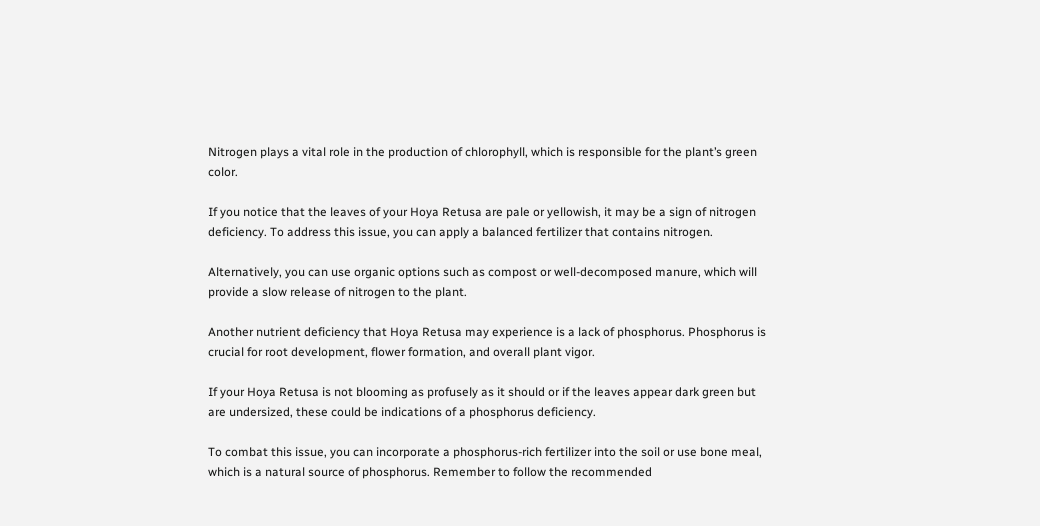Nitrogen plays a vital role in the production of chlorophyll, which is responsible for the plant’s green color.

If you notice that the leaves of your Hoya Retusa are pale or yellowish, it may be a sign of nitrogen deficiency. To address this issue, you can apply a balanced fertilizer that contains nitrogen.

Alternatively, you can use organic options such as compost or well-decomposed manure, which will provide a slow release of nitrogen to the plant.

Another nutrient deficiency that Hoya Retusa may experience is a lack of phosphorus. Phosphorus is crucial for root development, flower formation, and overall plant vigor.

If your Hoya Retusa is not blooming as profusely as it should or if the leaves appear dark green but are undersized, these could be indications of a phosphorus deficiency.

To combat this issue, you can incorporate a phosphorus-rich fertilizer into the soil or use bone meal, which is a natural source of phosphorus. Remember to follow the recommended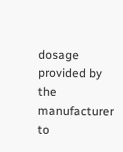dosage provided by the manufacturer to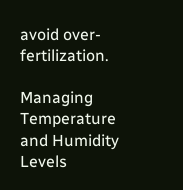avoid over-fertilization.

Managing Temperature and Humidity Levels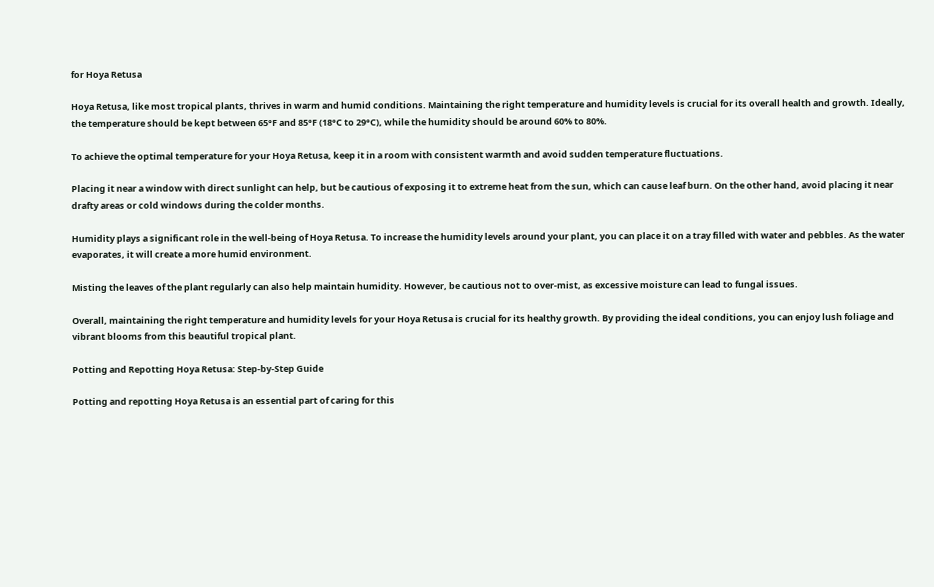for Hoya Retusa

Hoya Retusa, like most tropical plants, thrives in warm and humid conditions. Maintaining the right temperature and humidity levels is crucial for its overall health and growth. Ideally, the temperature should be kept between 65°F and 85°F (18°C to 29°C), while the humidity should be around 60% to 80%.

To achieve the optimal temperature for your Hoya Retusa, keep it in a room with consistent warmth and avoid sudden temperature fluctuations.

Placing it near a window with direct sunlight can help, but be cautious of exposing it to extreme heat from the sun, which can cause leaf burn. On the other hand, avoid placing it near drafty areas or cold windows during the colder months.

Humidity plays a significant role in the well-being of Hoya Retusa. To increase the humidity levels around your plant, you can place it on a tray filled with water and pebbles. As the water evaporates, it will create a more humid environment.

Misting the leaves of the plant regularly can also help maintain humidity. However, be cautious not to over-mist, as excessive moisture can lead to fungal issues.

Overall, maintaining the right temperature and humidity levels for your Hoya Retusa is crucial for its healthy growth. By providing the ideal conditions, you can enjoy lush foliage and vibrant blooms from this beautiful tropical plant.

Potting and Repotting Hoya Retusa: Step-by-Step Guide

Potting and repotting Hoya Retusa is an essential part of caring for this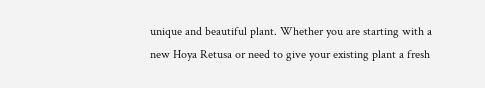unique and beautiful plant. Whether you are starting with a new Hoya Retusa or need to give your existing plant a fresh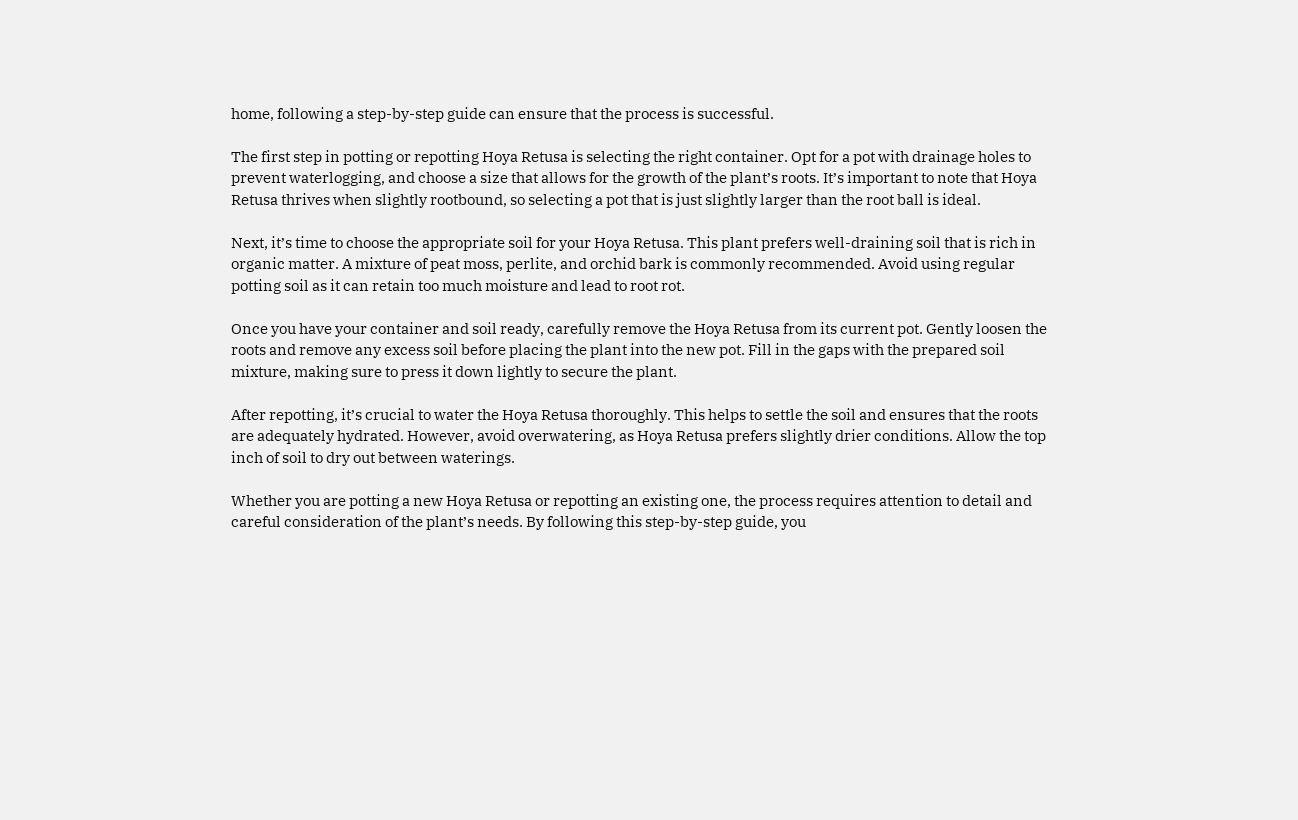home, following a step-by-step guide can ensure that the process is successful.

The first step in potting or repotting Hoya Retusa is selecting the right container. Opt for a pot with drainage holes to prevent waterlogging, and choose a size that allows for the growth of the plant’s roots. It’s important to note that Hoya Retusa thrives when slightly rootbound, so selecting a pot that is just slightly larger than the root ball is ideal.

Next, it’s time to choose the appropriate soil for your Hoya Retusa. This plant prefers well-draining soil that is rich in organic matter. A mixture of peat moss, perlite, and orchid bark is commonly recommended. Avoid using regular potting soil as it can retain too much moisture and lead to root rot.

Once you have your container and soil ready, carefully remove the Hoya Retusa from its current pot. Gently loosen the roots and remove any excess soil before placing the plant into the new pot. Fill in the gaps with the prepared soil mixture, making sure to press it down lightly to secure the plant.

After repotting, it’s crucial to water the Hoya Retusa thoroughly. This helps to settle the soil and ensures that the roots are adequately hydrated. However, avoid overwatering, as Hoya Retusa prefers slightly drier conditions. Allow the top inch of soil to dry out between waterings.

Whether you are potting a new Hoya Retusa or repotting an existing one, the process requires attention to detail and careful consideration of the plant’s needs. By following this step-by-step guide, you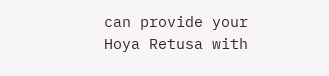can provide your Hoya Retusa with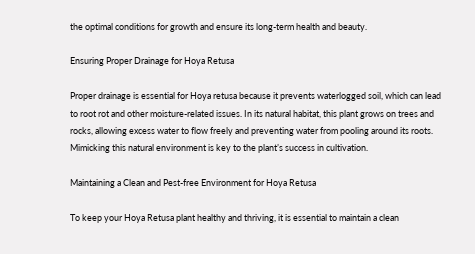the optimal conditions for growth and ensure its long-term health and beauty.

Ensuring Proper Drainage for Hoya Retusa

Proper drainage is essential for Hoya retusa because it prevents waterlogged soil, which can lead to root rot and other moisture-related issues. In its natural habitat, this plant grows on trees and rocks, allowing excess water to flow freely and preventing water from pooling around its roots. Mimicking this natural environment is key to the plant’s success in cultivation.

Maintaining a Clean and Pest-free Environment for Hoya Retusa

To keep your Hoya Retusa plant healthy and thriving, it is essential to maintain a clean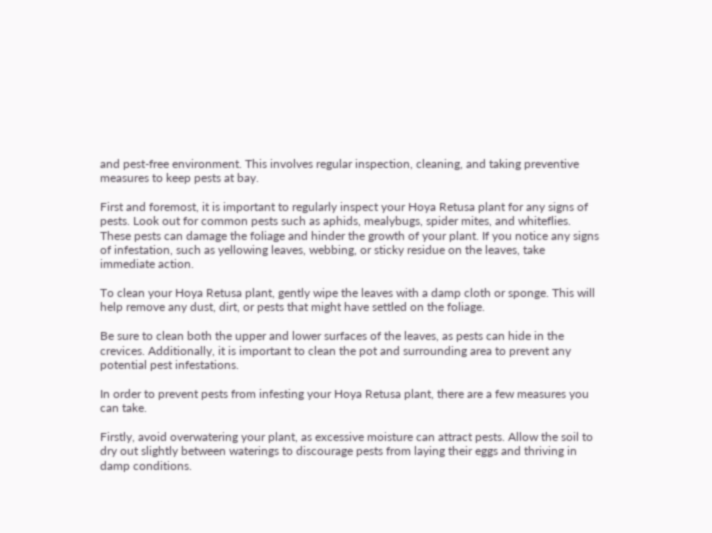and pest-free environment. This involves regular inspection, cleaning, and taking preventive measures to keep pests at bay.

First and foremost, it is important to regularly inspect your Hoya Retusa plant for any signs of pests. Look out for common pests such as aphids, mealybugs, spider mites, and whiteflies. These pests can damage the foliage and hinder the growth of your plant. If you notice any signs of infestation, such as yellowing leaves, webbing, or sticky residue on the leaves, take immediate action.

To clean your Hoya Retusa plant, gently wipe the leaves with a damp cloth or sponge. This will help remove any dust, dirt, or pests that might have settled on the foliage.

Be sure to clean both the upper and lower surfaces of the leaves, as pests can hide in the crevices. Additionally, it is important to clean the pot and surrounding area to prevent any potential pest infestations.

In order to prevent pests from infesting your Hoya Retusa plant, there are a few measures you can take.

Firstly, avoid overwatering your plant, as excessive moisture can attract pests. Allow the soil to dry out slightly between waterings to discourage pests from laying their eggs and thriving in damp conditions.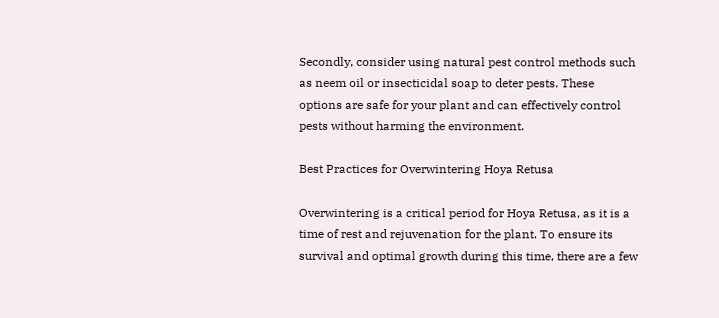Secondly, consider using natural pest control methods such as neem oil or insecticidal soap to deter pests. These options are safe for your plant and can effectively control pests without harming the environment.

Best Practices for Overwintering Hoya Retusa

Overwintering is a critical period for Hoya Retusa, as it is a time of rest and rejuvenation for the plant. To ensure its survival and optimal growth during this time, there are a few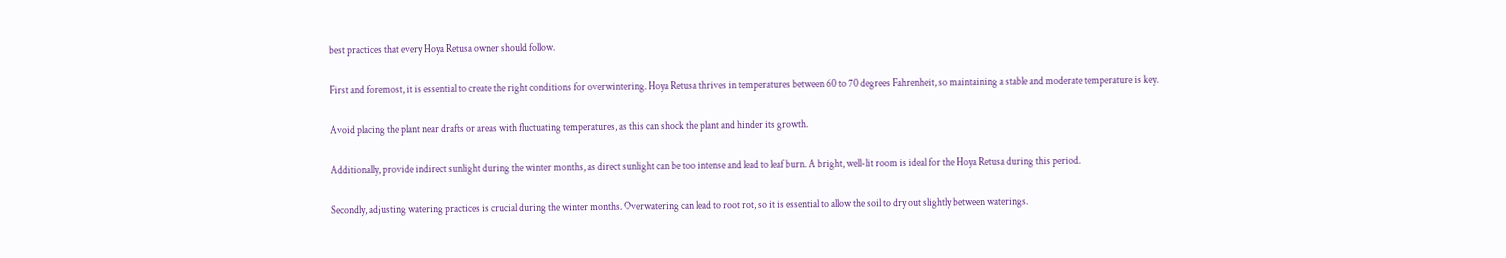best practices that every Hoya Retusa owner should follow.

First and foremost, it is essential to create the right conditions for overwintering. Hoya Retusa thrives in temperatures between 60 to 70 degrees Fahrenheit, so maintaining a stable and moderate temperature is key.

Avoid placing the plant near drafts or areas with fluctuating temperatures, as this can shock the plant and hinder its growth.

Additionally, provide indirect sunlight during the winter months, as direct sunlight can be too intense and lead to leaf burn. A bright, well-lit room is ideal for the Hoya Retusa during this period.

Secondly, adjusting watering practices is crucial during the winter months. Overwatering can lead to root rot, so it is essential to allow the soil to dry out slightly between waterings.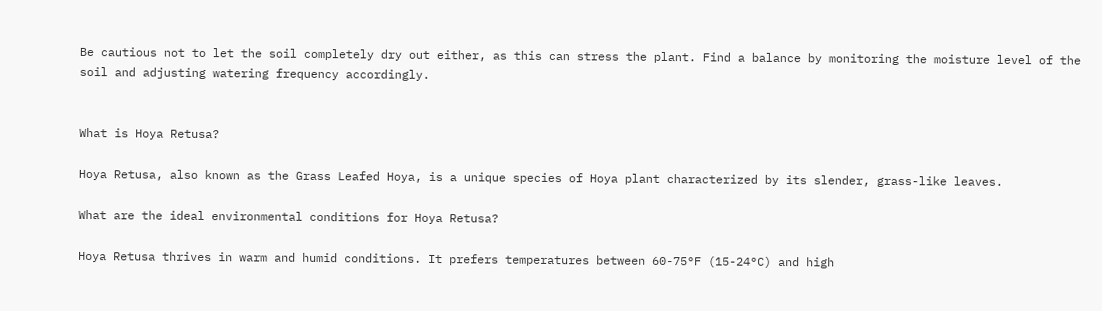Be cautious not to let the soil completely dry out either, as this can stress the plant. Find a balance by monitoring the moisture level of the soil and adjusting watering frequency accordingly.


What is Hoya Retusa?

Hoya Retusa, also known as the Grass Leafed Hoya, is a unique species of Hoya plant characterized by its slender, grass-like leaves.

What are the ideal environmental conditions for Hoya Retusa?

Hoya Retusa thrives in warm and humid conditions. It prefers temperatures between 60-75°F (15-24°C) and high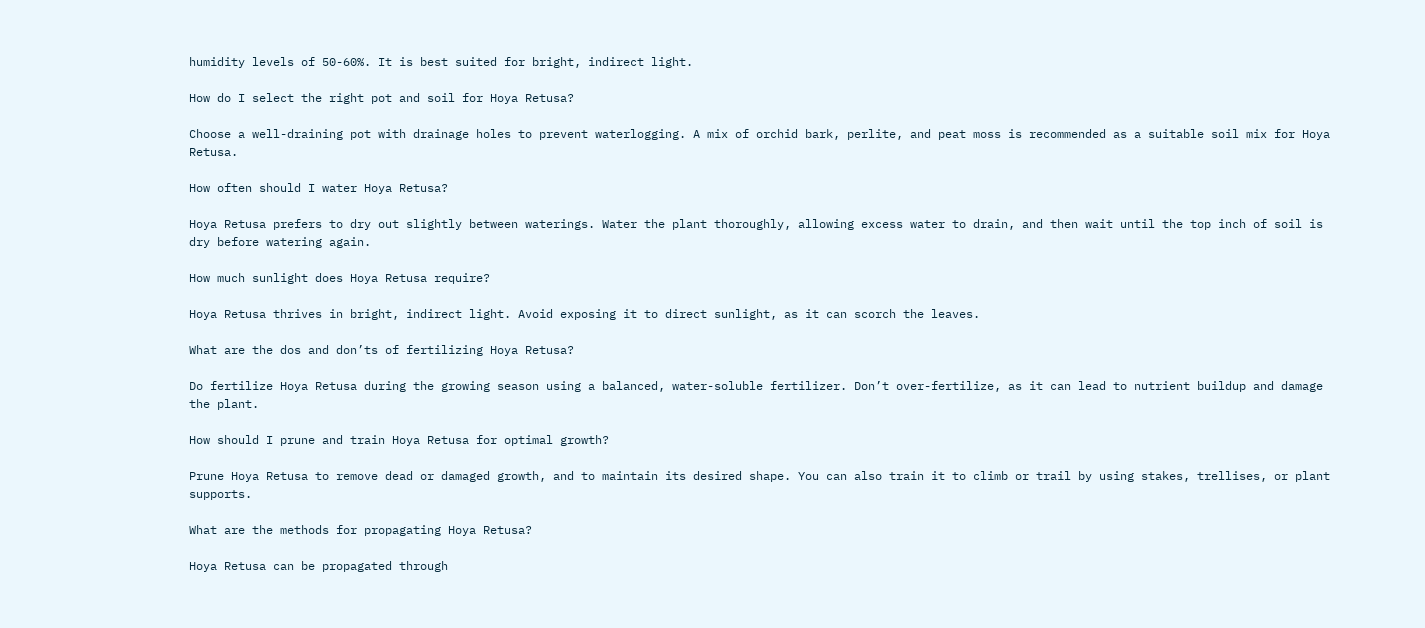humidity levels of 50-60%. It is best suited for bright, indirect light.

How do I select the right pot and soil for Hoya Retusa?

Choose a well-draining pot with drainage holes to prevent waterlogging. A mix of orchid bark, perlite, and peat moss is recommended as a suitable soil mix for Hoya Retusa.

How often should I water Hoya Retusa?

Hoya Retusa prefers to dry out slightly between waterings. Water the plant thoroughly, allowing excess water to drain, and then wait until the top inch of soil is dry before watering again.

How much sunlight does Hoya Retusa require?

Hoya Retusa thrives in bright, indirect light. Avoid exposing it to direct sunlight, as it can scorch the leaves.

What are the dos and don’ts of fertilizing Hoya Retusa?

Do fertilize Hoya Retusa during the growing season using a balanced, water-soluble fertilizer. Don’t over-fertilize, as it can lead to nutrient buildup and damage the plant.

How should I prune and train Hoya Retusa for optimal growth?

Prune Hoya Retusa to remove dead or damaged growth, and to maintain its desired shape. You can also train it to climb or trail by using stakes, trellises, or plant supports.

What are the methods for propagating Hoya Retusa?

Hoya Retusa can be propagated through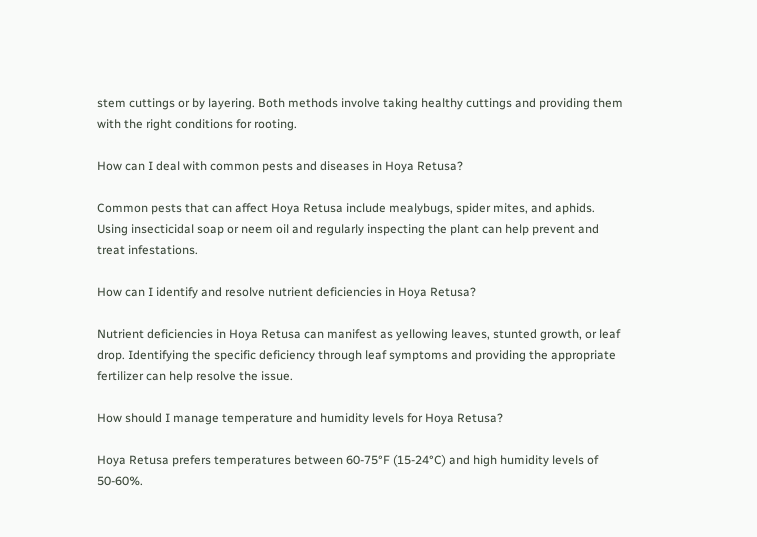stem cuttings or by layering. Both methods involve taking healthy cuttings and providing them with the right conditions for rooting.

How can I deal with common pests and diseases in Hoya Retusa?

Common pests that can affect Hoya Retusa include mealybugs, spider mites, and aphids. Using insecticidal soap or neem oil and regularly inspecting the plant can help prevent and treat infestations.

How can I identify and resolve nutrient deficiencies in Hoya Retusa?

Nutrient deficiencies in Hoya Retusa can manifest as yellowing leaves, stunted growth, or leaf drop. Identifying the specific deficiency through leaf symptoms and providing the appropriate fertilizer can help resolve the issue.

How should I manage temperature and humidity levels for Hoya Retusa?

Hoya Retusa prefers temperatures between 60-75°F (15-24°C) and high humidity levels of 50-60%.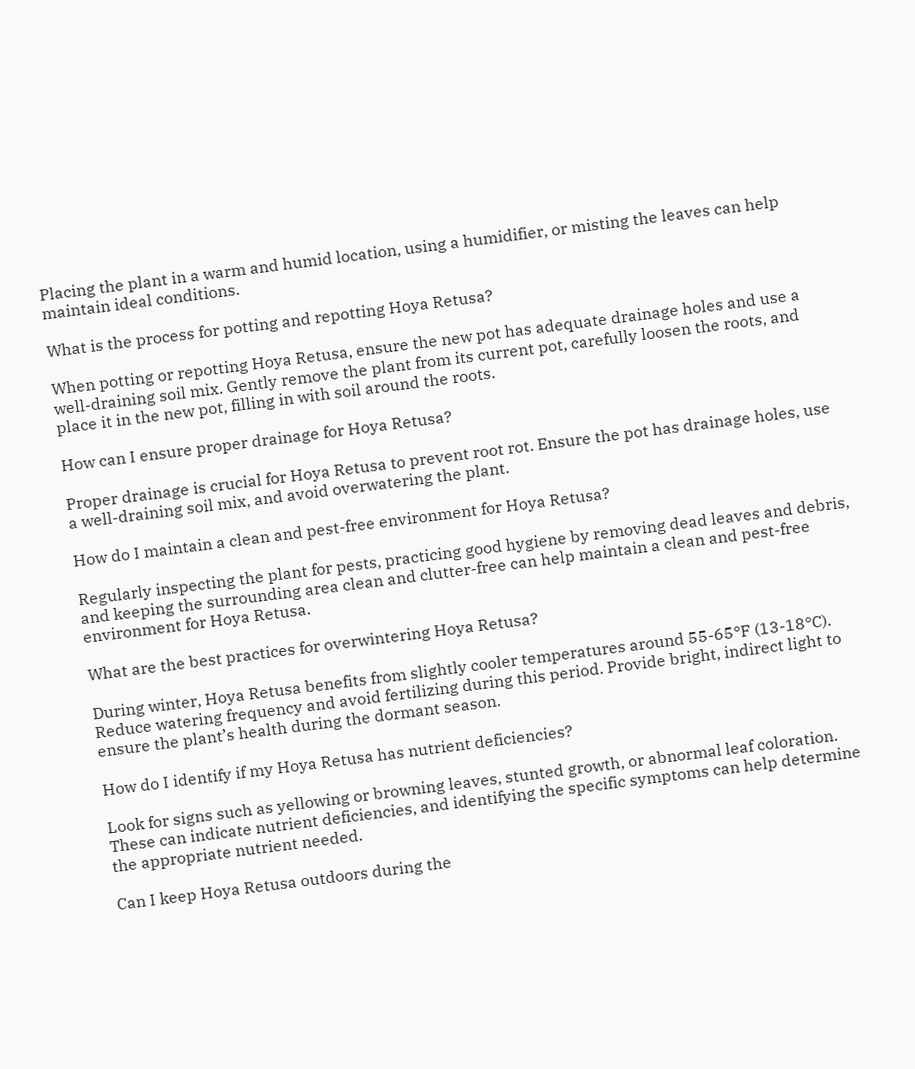Placing the plant in a warm and humid location, using a humidifier, or misting the leaves can help maintain ideal conditions.

What is the process for potting and repotting Hoya Retusa?

When potting or repotting Hoya Retusa, ensure the new pot has adequate drainage holes and use a well-draining soil mix. Gently remove the plant from its current pot, carefully loosen the roots, and place it in the new pot, filling in with soil around the roots.

How can I ensure proper drainage for Hoya Retusa?

Proper drainage is crucial for Hoya Retusa to prevent root rot. Ensure the pot has drainage holes, use a well-draining soil mix, and avoid overwatering the plant.

How do I maintain a clean and pest-free environment for Hoya Retusa?

Regularly inspecting the plant for pests, practicing good hygiene by removing dead leaves and debris, and keeping the surrounding area clean and clutter-free can help maintain a clean and pest-free environment for Hoya Retusa.

What are the best practices for overwintering Hoya Retusa?

During winter, Hoya Retusa benefits from slightly cooler temperatures around 55-65°F (13-18°C). Reduce watering frequency and avoid fertilizing during this period. Provide bright, indirect light to ensure the plant’s health during the dormant season.

How do I identify if my Hoya Retusa has nutrient deficiencies?

Look for signs such as yellowing or browning leaves, stunted growth, or abnormal leaf coloration. These can indicate nutrient deficiencies, and identifying the specific symptoms can help determine the appropriate nutrient needed.

Can I keep Hoya Retusa outdoors during the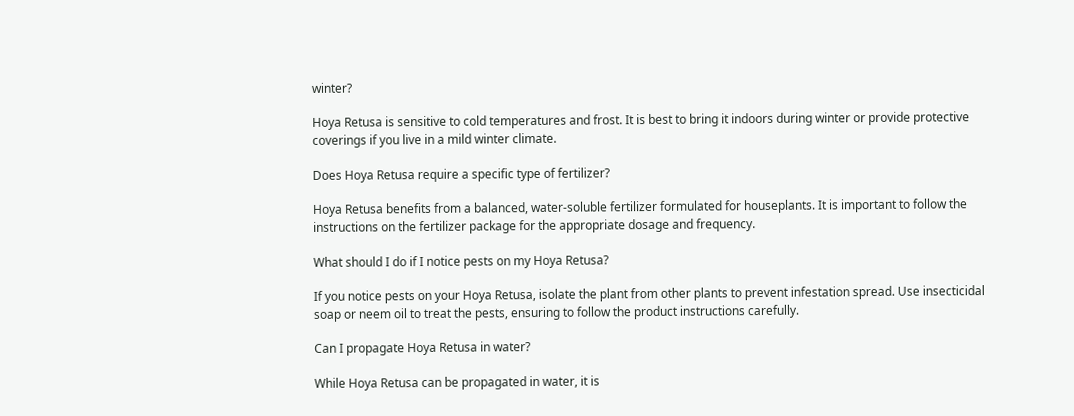winter?

Hoya Retusa is sensitive to cold temperatures and frost. It is best to bring it indoors during winter or provide protective coverings if you live in a mild winter climate.

Does Hoya Retusa require a specific type of fertilizer?

Hoya Retusa benefits from a balanced, water-soluble fertilizer formulated for houseplants. It is important to follow the instructions on the fertilizer package for the appropriate dosage and frequency.

What should I do if I notice pests on my Hoya Retusa?

If you notice pests on your Hoya Retusa, isolate the plant from other plants to prevent infestation spread. Use insecticidal soap or neem oil to treat the pests, ensuring to follow the product instructions carefully.

Can I propagate Hoya Retusa in water?

While Hoya Retusa can be propagated in water, it is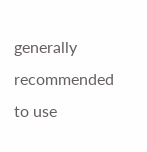generally recommended to use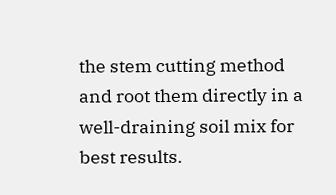the stem cutting method and root them directly in a well-draining soil mix for best results.